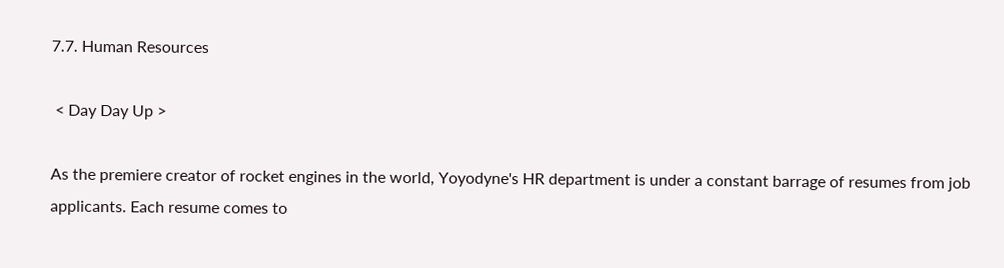7.7. Human Resources

 < Day Day Up >

As the premiere creator of rocket engines in the world, Yoyodyne's HR department is under a constant barrage of resumes from job applicants. Each resume comes to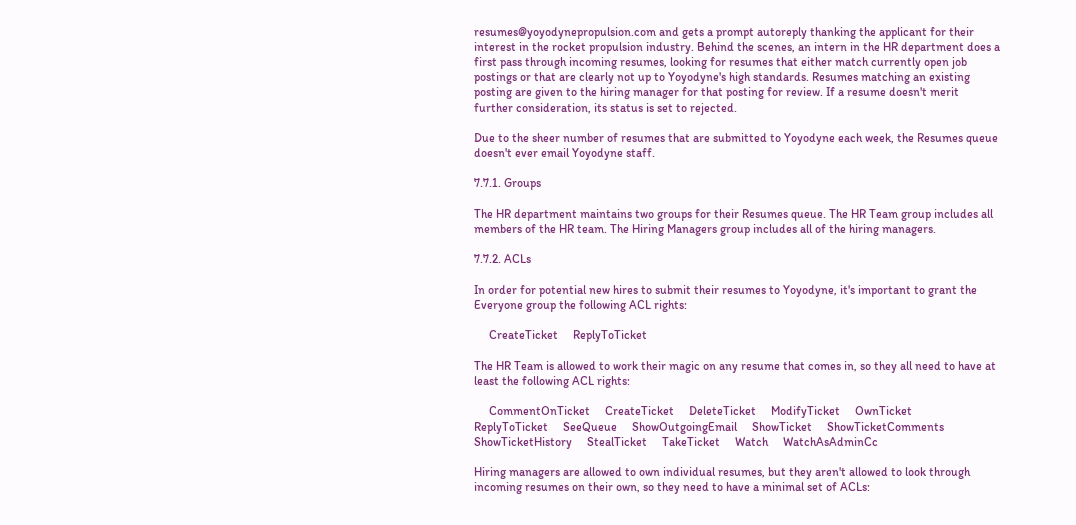resumes@yoyodynepropulsion.com and gets a prompt autoreply thanking the applicant for their interest in the rocket propulsion industry. Behind the scenes, an intern in the HR department does a first pass through incoming resumes, looking for resumes that either match currently open job postings or that are clearly not up to Yoyodyne's high standards. Resumes matching an existing posting are given to the hiring manager for that posting for review. If a resume doesn't merit further consideration, its status is set to rejected.

Due to the sheer number of resumes that are submitted to Yoyodyne each week, the Resumes queue doesn't ever email Yoyodyne staff.

7.7.1. Groups

The HR department maintains two groups for their Resumes queue. The HR Team group includes all members of the HR team. The Hiring Managers group includes all of the hiring managers.

7.7.2. ACLs

In order for potential new hires to submit their resumes to Yoyodyne, it's important to grant the Everyone group the following ACL rights:

     CreateTicket     ReplyToTicket

The HR Team is allowed to work their magic on any resume that comes in, so they all need to have at least the following ACL rights:

     CommentOnTicket     CreateTicket     DeleteTicket     ModifyTicket     OwnTicket     ReplyToTicket     SeeQueue     ShowOutgoingEmail     ShowTicket     ShowTicketComments     ShowTicketHistory     StealTicket     TakeTicket     Watch     WatchAsAdminCc

Hiring managers are allowed to own individual resumes, but they aren't allowed to look through incoming resumes on their own, so they need to have a minimal set of ACLs: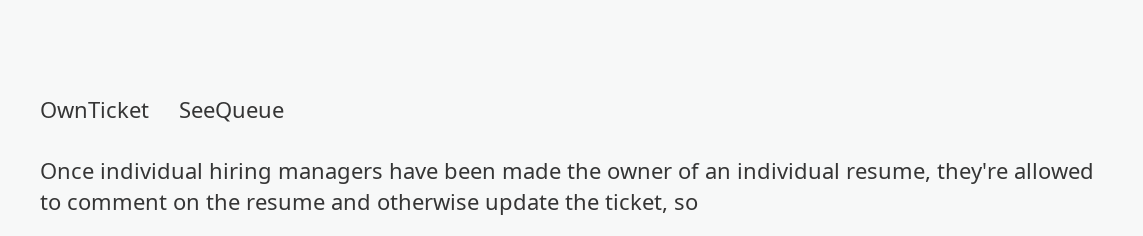OwnTicket     SeeQueue

Once individual hiring managers have been made the owner of an individual resume, they're allowed to comment on the resume and otherwise update the ticket, so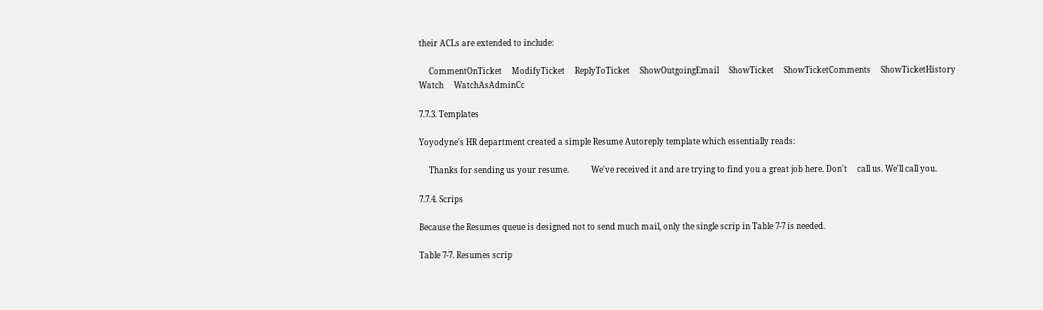their ACLs are extended to include:

     CommentOnTicket     ModifyTicket     ReplyToTicket     ShowOutgoingEmail     ShowTicket     ShowTicketComments     ShowTicketHistory     Watch     WatchAsAdminCc

7.7.3. Templates

Yoyodyne's HR department created a simple Resume Autoreply template which essentially reads:

     Thanks for sending us your resume.           We've received it and are trying to find you a great job here. Don't     call us. We'll call you.

7.7.4. Scrips

Because the Resumes queue is designed not to send much mail, only the single scrip in Table 7-7 is needed.

Table 7-7. Resumes scrip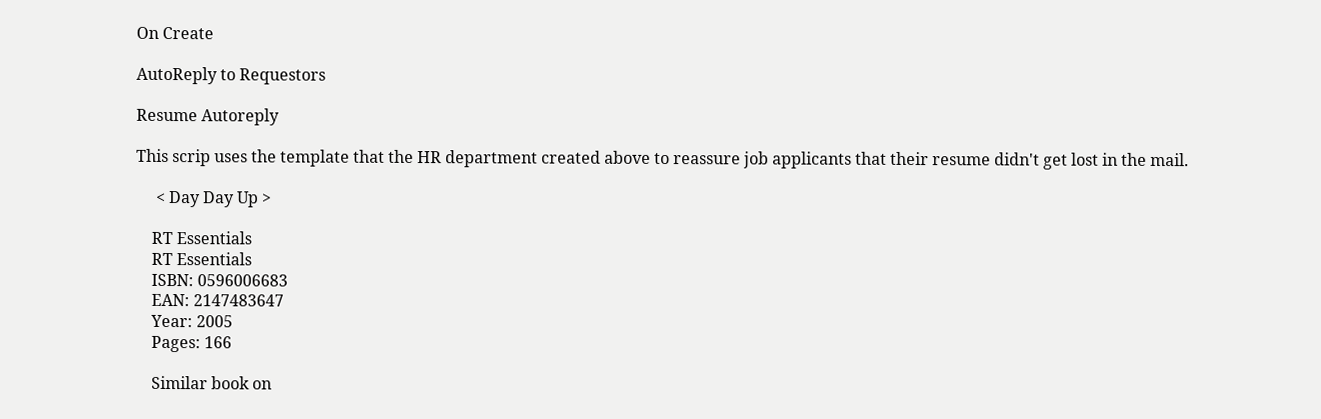On Create

AutoReply to Requestors

Resume Autoreply

This scrip uses the template that the HR department created above to reassure job applicants that their resume didn't get lost in the mail.

     < Day Day Up >

    RT Essentials
    RT Essentials
    ISBN: 0596006683
    EAN: 2147483647
    Year: 2005
    Pages: 166

    Similar book on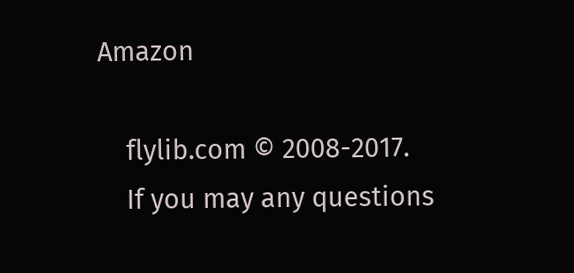Amazon

    flylib.com © 2008-2017.
    If you may any questions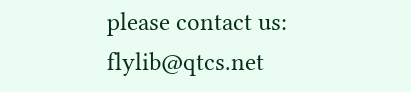please contact us: flylib@qtcs.net